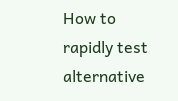How to rapidly test alternative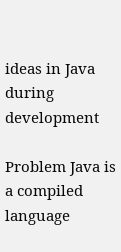ideas in Java during development

Problem Java is a compiled language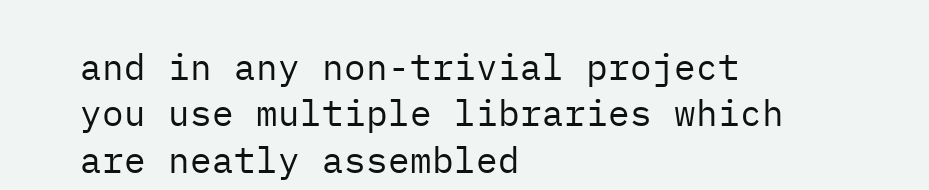and in any non-trivial project you use multiple libraries which are neatly assembled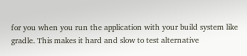for you when you run the application with your build system like gradle. This makes it hard and slow to test alternative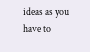ideas as you have to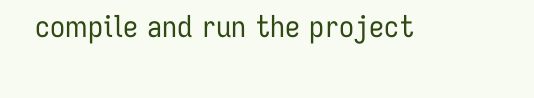compile and run the project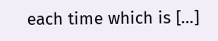each time which is […]